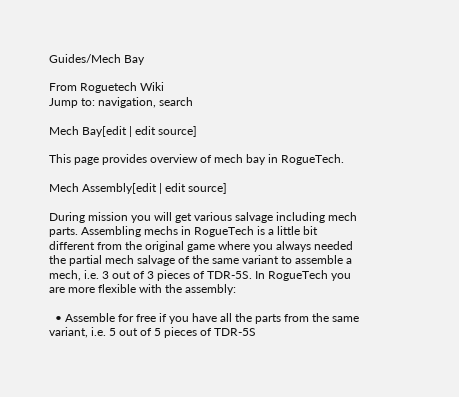Guides/Mech Bay

From Roguetech Wiki
Jump to: navigation, search

Mech Bay[edit | edit source]

This page provides overview of mech bay in RogueTech.

Mech Assembly[edit | edit source]

During mission you will get various salvage including mech parts. Assembling mechs in RogueTech is a little bit different from the original game where you always needed the partial mech salvage of the same variant to assemble a mech, i.e. 3 out of 3 pieces of TDR-5S. In RogueTech you are more flexible with the assembly:

  • Assemble for free if you have all the parts from the same variant, i.e. 5 out of 5 pieces of TDR-5S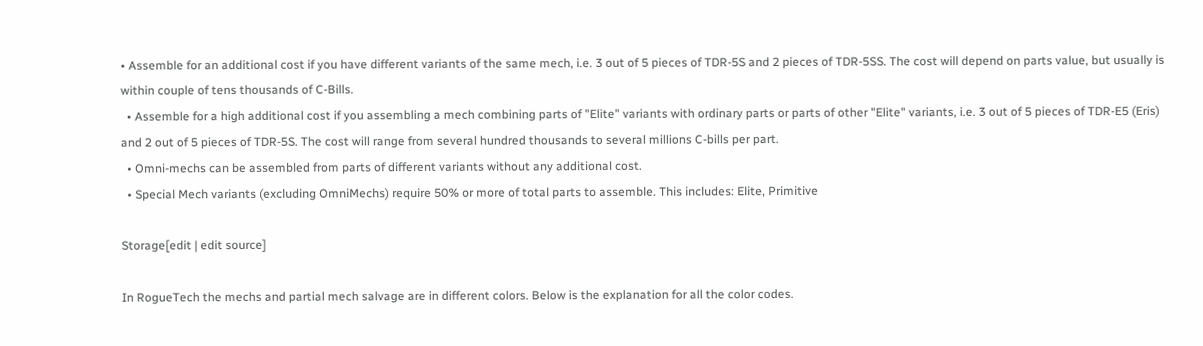• Assemble for an additional cost if you have different variants of the same mech, i.e. 3 out of 5 pieces of TDR-5S and 2 pieces of TDR-5SS. The cost will depend on parts value, but usually is within couple of tens thousands of C-Bills.
  • Assemble for a high additional cost if you assembling a mech combining parts of "Elite" variants with ordinary parts or parts of other "Elite" variants, i.e. 3 out of 5 pieces of TDR-E5 (Eris) and 2 out of 5 pieces of TDR-5S. The cost will range from several hundred thousands to several millions C-bills per part.
  • Omni-mechs can be assembled from parts of different variants without any additional cost.
  • Special Mech variants (excluding OmniMechs) require 50% or more of total parts to assemble. This includes: Elite, Primitive

Storage[edit | edit source]

In RogueTech the mechs and partial mech salvage are in different colors. Below is the explanation for all the color codes.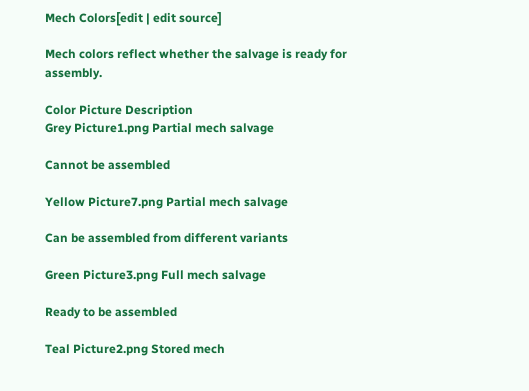Mech Colors[edit | edit source]

Mech colors reflect whether the salvage is ready for assembly.

Color Picture Description
Grey Picture1.png Partial mech salvage

Cannot be assembled

Yellow Picture7.png Partial mech salvage

Can be assembled from different variants

Green Picture3.png Full mech salvage

Ready to be assembled

Teal Picture2.png Stored mech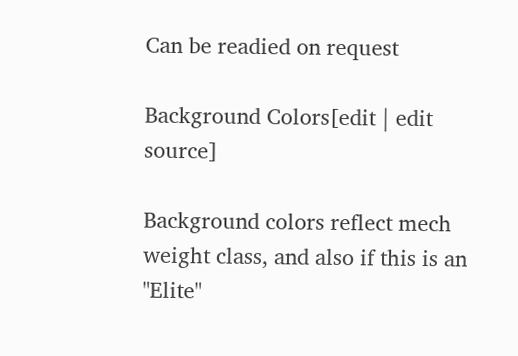Can be readied on request

Background Colors[edit | edit source]

Background colors reflect mech weight class, and also if this is an "Elite"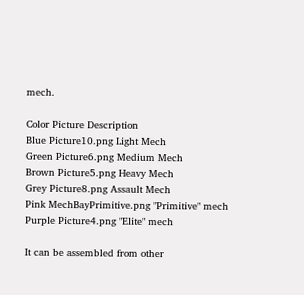mech.

Color Picture Description
Blue Picture10.png Light Mech
Green Picture6.png Medium Mech
Brown Picture5.png Heavy Mech
Grey Picture8.png Assault Mech
Pink MechBayPrimitive.png "Primitive" mech
Purple Picture4.png "Elite" mech

It can be assembled from other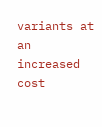variants at an increased cost